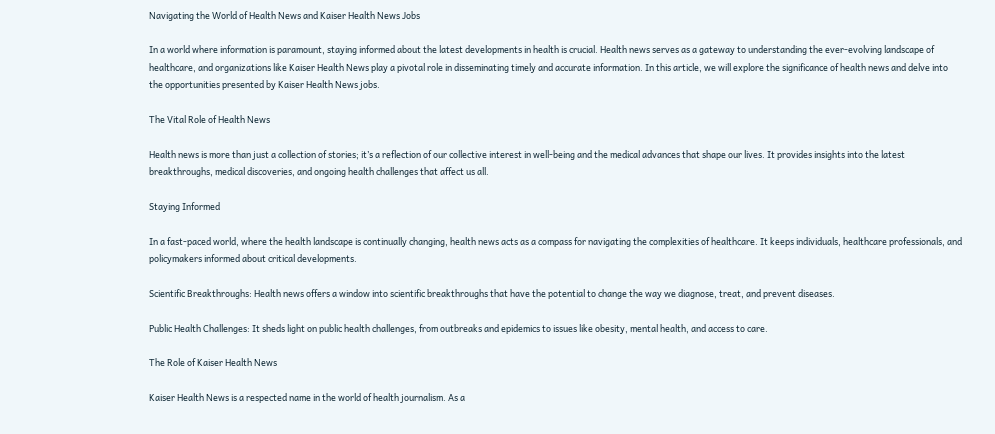Navigating the World of Health News and Kaiser Health News Jobs

In a world where information is paramount, staying informed about the latest developments in health is crucial. Health news serves as a gateway to understanding the ever-evolving landscape of healthcare, and organizations like Kaiser Health News play a pivotal role in disseminating timely and accurate information. In this article, we will explore the significance of health news and delve into the opportunities presented by Kaiser Health News jobs.

The Vital Role of Health News

Health news is more than just a collection of stories; it’s a reflection of our collective interest in well-being and the medical advances that shape our lives. It provides insights into the latest breakthroughs, medical discoveries, and ongoing health challenges that affect us all.

Staying Informed

In a fast-paced world, where the health landscape is continually changing, health news acts as a compass for navigating the complexities of healthcare. It keeps individuals, healthcare professionals, and policymakers informed about critical developments.

Scientific Breakthroughs: Health news offers a window into scientific breakthroughs that have the potential to change the way we diagnose, treat, and prevent diseases.

Public Health Challenges: It sheds light on public health challenges, from outbreaks and epidemics to issues like obesity, mental health, and access to care.

The Role of Kaiser Health News

Kaiser Health News is a respected name in the world of health journalism. As a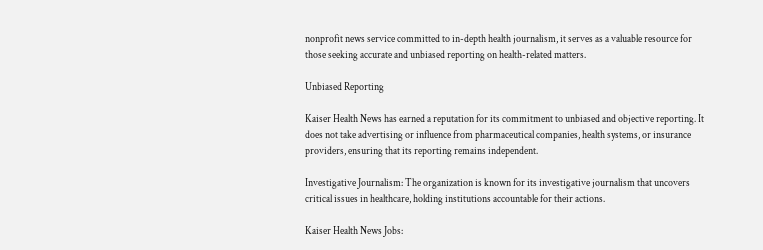nonprofit news service committed to in-depth health journalism, it serves as a valuable resource for those seeking accurate and unbiased reporting on health-related matters.

Unbiased Reporting

Kaiser Health News has earned a reputation for its commitment to unbiased and objective reporting. It does not take advertising or influence from pharmaceutical companies, health systems, or insurance providers, ensuring that its reporting remains independent.

Investigative Journalism: The organization is known for its investigative journalism that uncovers critical issues in healthcare, holding institutions accountable for their actions.

Kaiser Health News Jobs: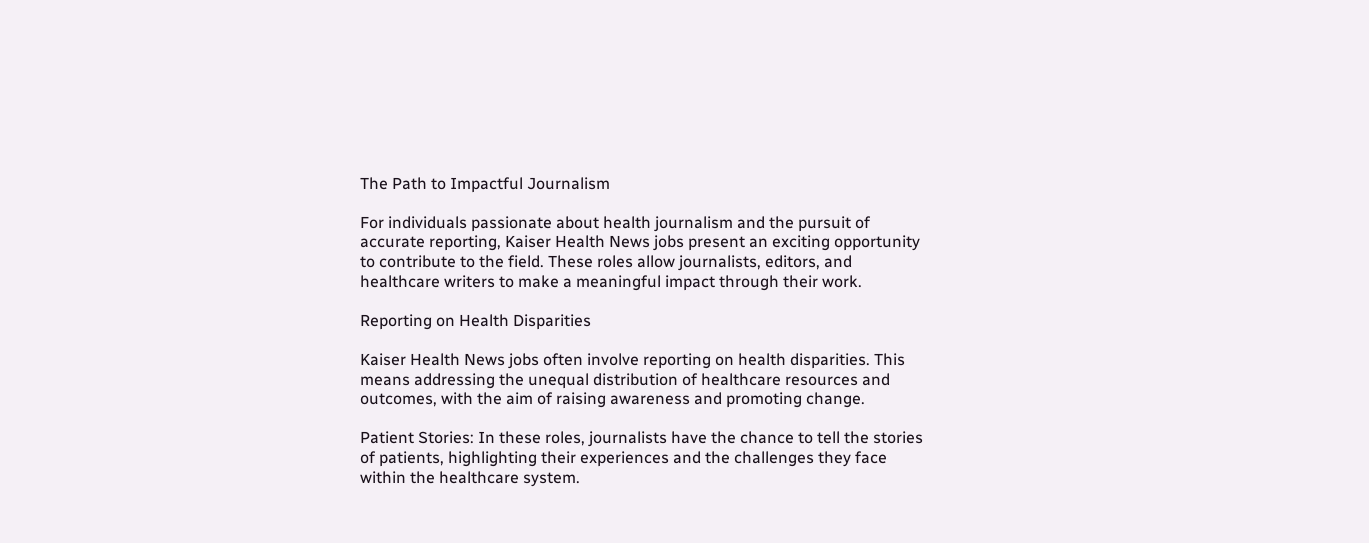The Path to Impactful Journalism

For individuals passionate about health journalism and the pursuit of accurate reporting, Kaiser Health News jobs present an exciting opportunity to contribute to the field. These roles allow journalists, editors, and healthcare writers to make a meaningful impact through their work.

Reporting on Health Disparities

Kaiser Health News jobs often involve reporting on health disparities. This means addressing the unequal distribution of healthcare resources and outcomes, with the aim of raising awareness and promoting change.

Patient Stories: In these roles, journalists have the chance to tell the stories of patients, highlighting their experiences and the challenges they face within the healthcare system.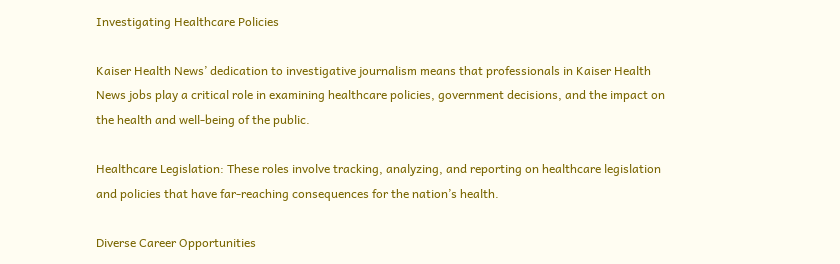Investigating Healthcare Policies

Kaiser Health News’ dedication to investigative journalism means that professionals in Kaiser Health News jobs play a critical role in examining healthcare policies, government decisions, and the impact on the health and well-being of the public.

Healthcare Legislation: These roles involve tracking, analyzing, and reporting on healthcare legislation and policies that have far-reaching consequences for the nation’s health.

Diverse Career Opportunities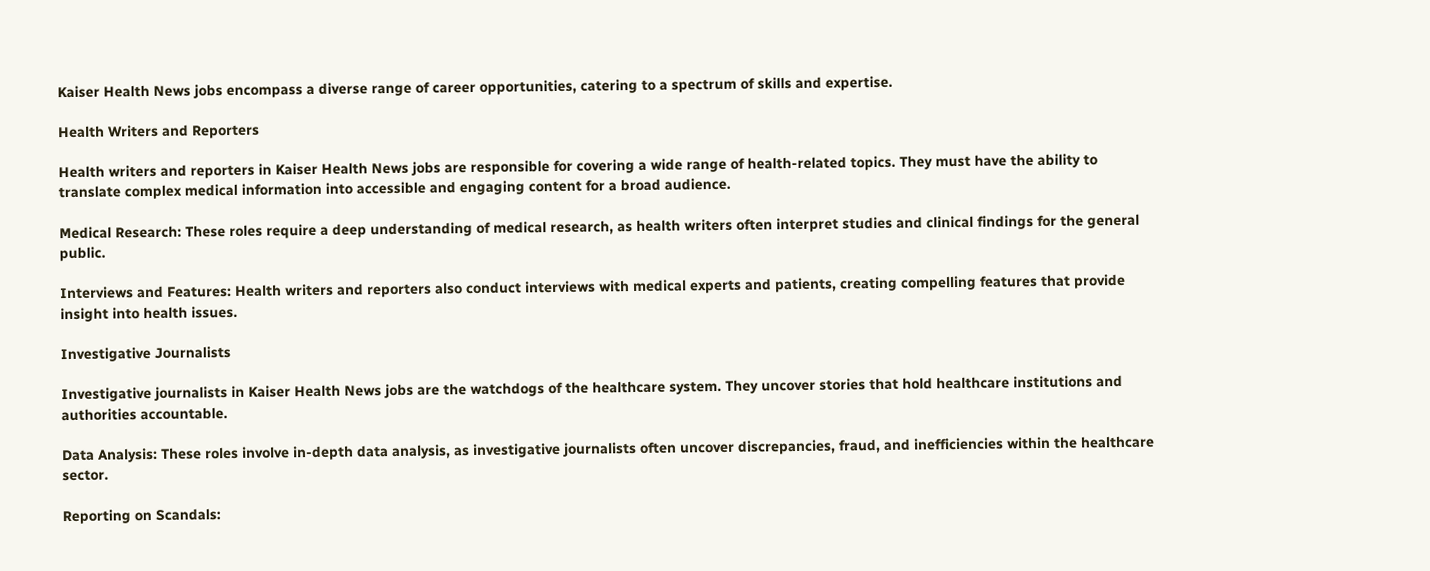Kaiser Health News jobs encompass a diverse range of career opportunities, catering to a spectrum of skills and expertise.

Health Writers and Reporters

Health writers and reporters in Kaiser Health News jobs are responsible for covering a wide range of health-related topics. They must have the ability to translate complex medical information into accessible and engaging content for a broad audience.

Medical Research: These roles require a deep understanding of medical research, as health writers often interpret studies and clinical findings for the general public.

Interviews and Features: Health writers and reporters also conduct interviews with medical experts and patients, creating compelling features that provide insight into health issues.

Investigative Journalists

Investigative journalists in Kaiser Health News jobs are the watchdogs of the healthcare system. They uncover stories that hold healthcare institutions and authorities accountable.

Data Analysis: These roles involve in-depth data analysis, as investigative journalists often uncover discrepancies, fraud, and inefficiencies within the healthcare sector.

Reporting on Scandals: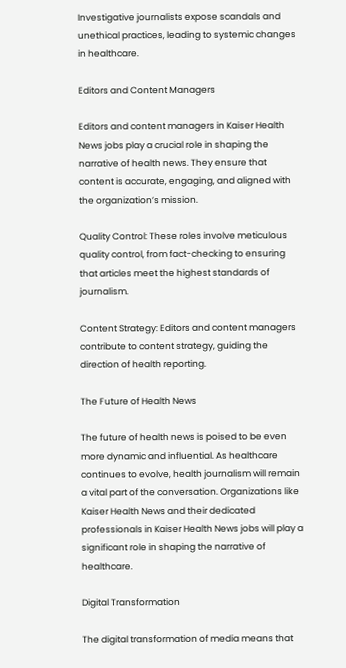Investigative journalists expose scandals and unethical practices, leading to systemic changes in healthcare.

Editors and Content Managers

Editors and content managers in Kaiser Health News jobs play a crucial role in shaping the narrative of health news. They ensure that content is accurate, engaging, and aligned with the organization’s mission.

Quality Control: These roles involve meticulous quality control, from fact-checking to ensuring that articles meet the highest standards of journalism.

Content Strategy: Editors and content managers contribute to content strategy, guiding the direction of health reporting.

The Future of Health News

The future of health news is poised to be even more dynamic and influential. As healthcare continues to evolve, health journalism will remain a vital part of the conversation. Organizations like Kaiser Health News and their dedicated professionals in Kaiser Health News jobs will play a significant role in shaping the narrative of healthcare.

Digital Transformation

The digital transformation of media means that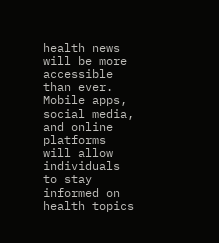health news will be more accessible than ever. Mobile apps, social media, and online platforms will allow individuals to stay informed on health topics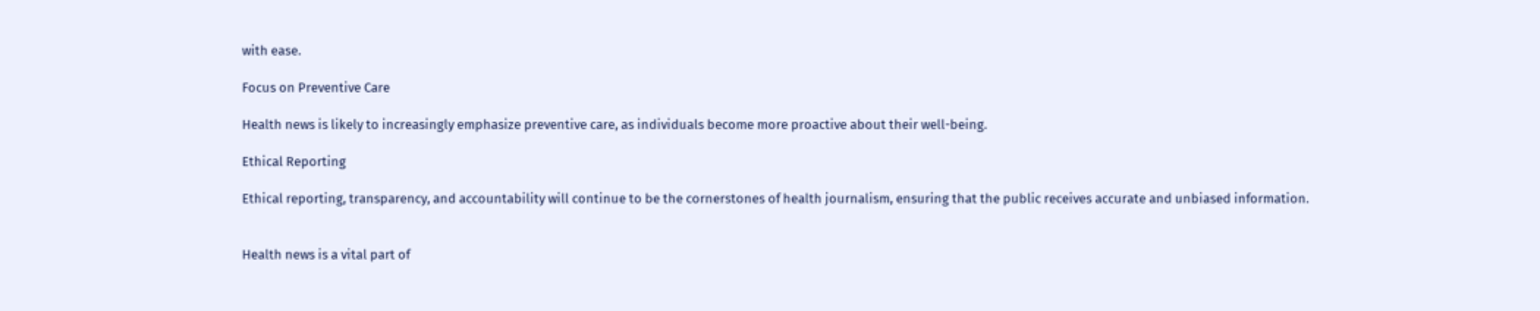with ease.

Focus on Preventive Care

Health news is likely to increasingly emphasize preventive care, as individuals become more proactive about their well-being.

Ethical Reporting

Ethical reporting, transparency, and accountability will continue to be the cornerstones of health journalism, ensuring that the public receives accurate and unbiased information.


Health news is a vital part of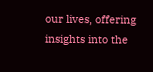our lives, offering insights into the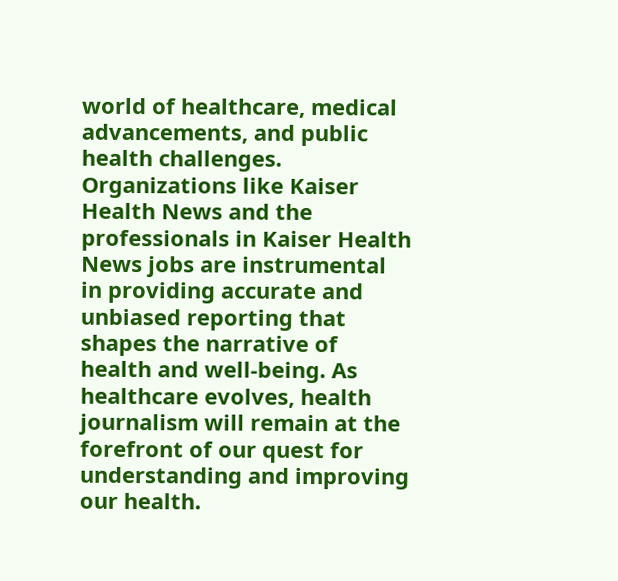world of healthcare, medical advancements, and public health challenges. Organizations like Kaiser Health News and the professionals in Kaiser Health News jobs are instrumental in providing accurate and unbiased reporting that shapes the narrative of health and well-being. As healthcare evolves, health journalism will remain at the forefront of our quest for understanding and improving our health.